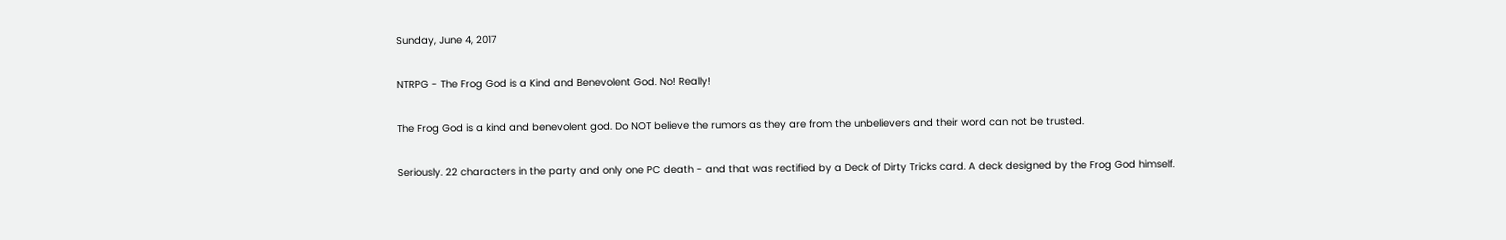Sunday, June 4, 2017

NTRPG - The Frog God is a Kind and Benevolent God. No! Really!

The Frog God is a kind and benevolent god. Do NOT believe the rumors as they are from the unbelievers and their word can not be trusted.

Seriously. 22 characters in the party and only one PC death - and that was rectified by a Deck of Dirty Tricks card. A deck designed by the Frog God himself.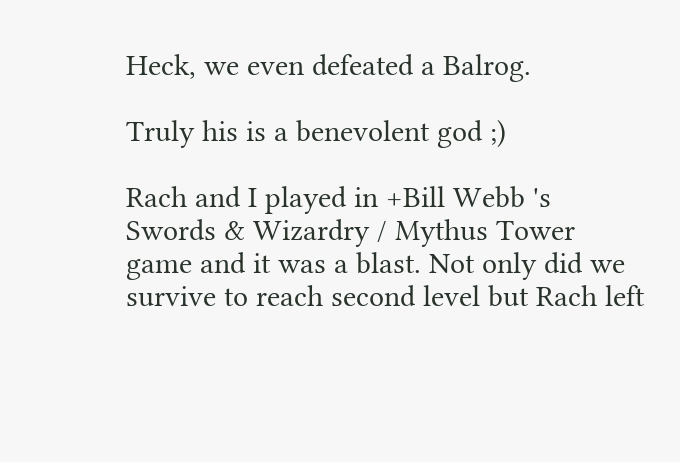Heck, we even defeated a Balrog.

Truly his is a benevolent god ;)

Rach and I played in +Bill Webb 's Swords & Wizardry / Mythus Tower game and it was a blast. Not only did we survive to reach second level but Rach left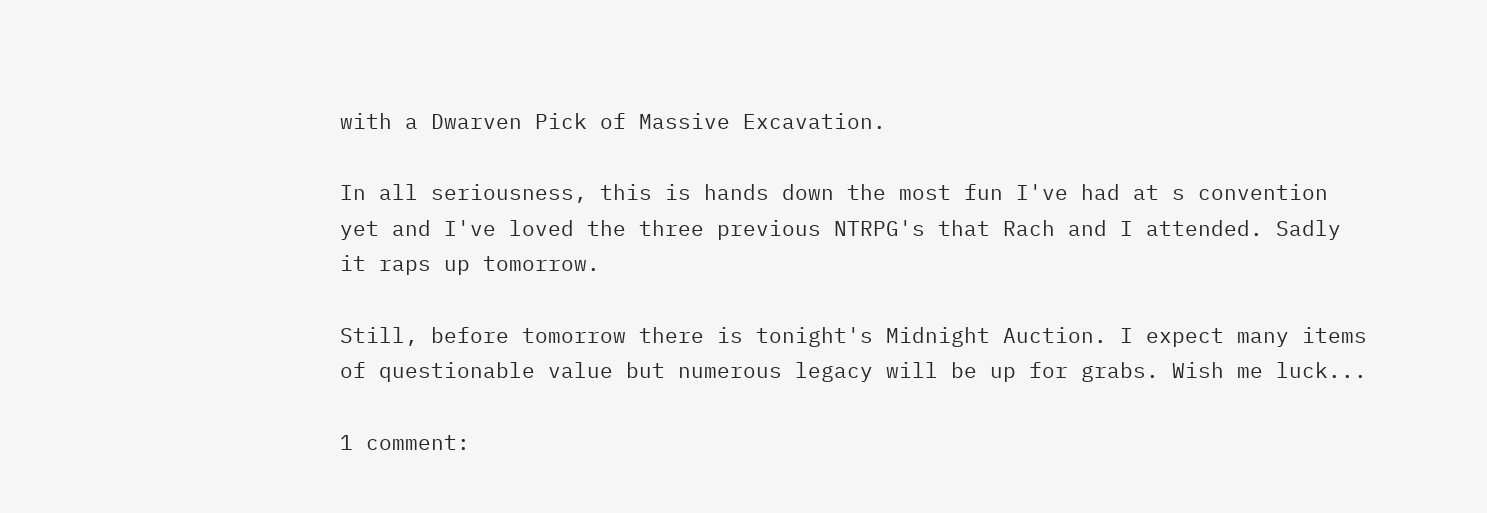with a Dwarven Pick of Massive Excavation.

In all seriousness, this is hands down the most fun I've had at s convention yet and I've loved the three previous NTRPG's that Rach and I attended. Sadly it raps up tomorrow.

Still, before tomorrow there is tonight's Midnight Auction. I expect many items of questionable value but numerous legacy will be up for grabs. Wish me luck...

1 comment: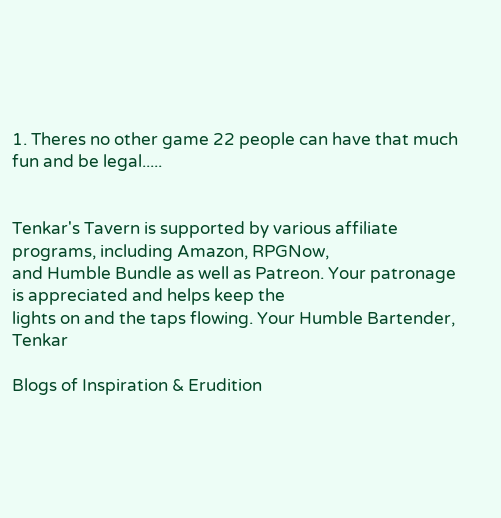1. Theres no other game 22 people can have that much fun and be legal.....


Tenkar's Tavern is supported by various affiliate programs, including Amazon, RPGNow,
and Humble Bundle as well as Patreon. Your patronage is appreciated and helps keep the
lights on and the taps flowing. Your Humble Bartender, Tenkar

Blogs of Inspiration & Erudition